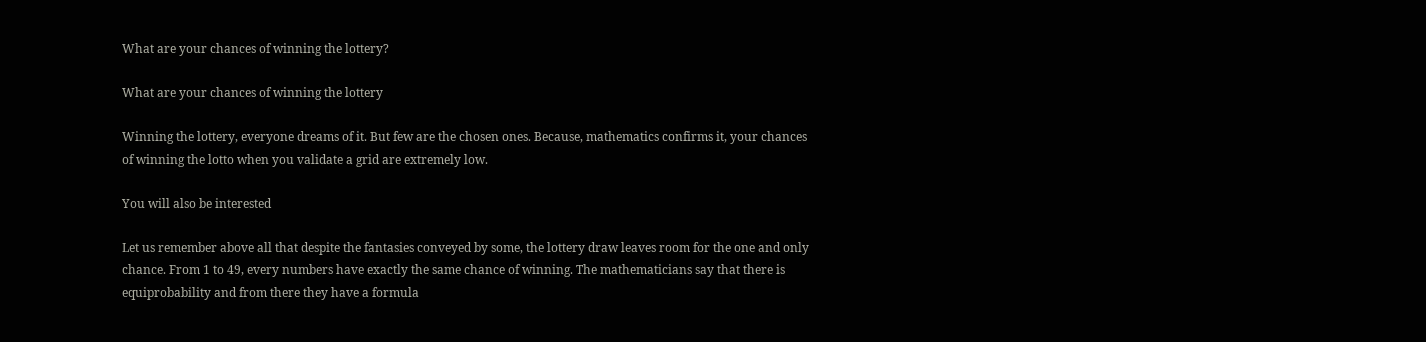What are your chances of winning the lottery?

What are your chances of winning the lottery

Winning the lottery, everyone dreams of it. But few are the chosen ones. Because, mathematics confirms it, your chances of winning the lotto when you validate a grid are extremely low.

You will also be interested

Let us remember above all that despite the fantasies conveyed by some, the lottery draw leaves room for the one and only chance. From 1 to 49, every numbers have exactly the same chance of winning. The mathematicians say that there is equiprobability and from there they have a formula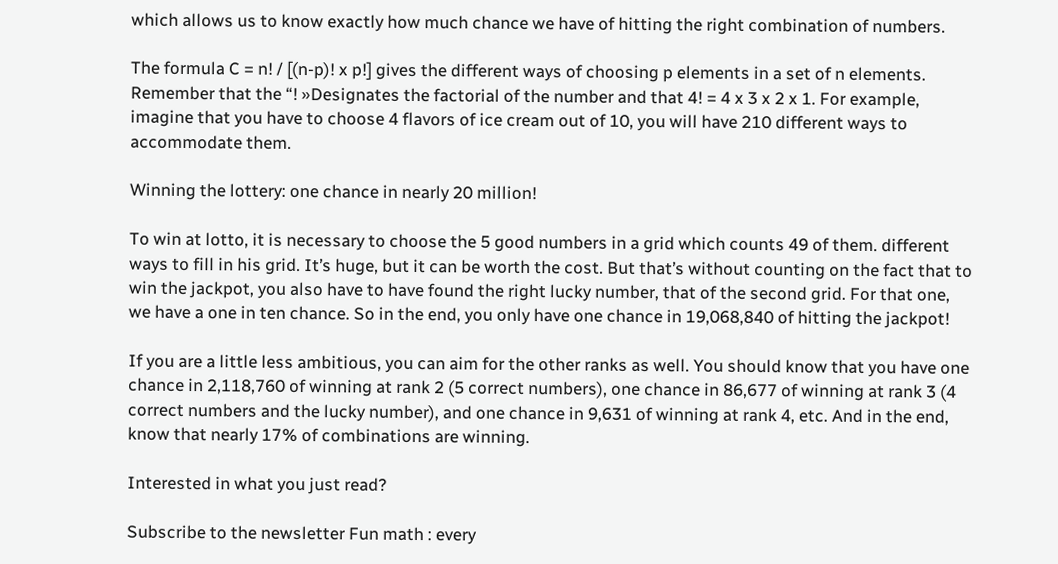which allows us to know exactly how much chance we have of hitting the right combination of numbers.

The formula C = n! / [(n-p)! x p!] gives the different ways of choosing p elements in a set of n elements. Remember that the “! »Designates the factorial of the number and that 4! = 4 x 3 x 2 x 1. For example, imagine that you have to choose 4 flavors of ice cream out of 10, you will have 210 different ways to accommodate them.

Winning the lottery: one chance in nearly 20 million!

To win at lotto, it is necessary to choose the 5 good numbers in a grid which counts 49 of them. different ways to fill in his grid. It’s huge, but it can be worth the cost. But that’s without counting on the fact that to win the jackpot, you also have to have found the right lucky number, that of the second grid. For that one, we have a one in ten chance. So in the end, you only have one chance in 19,068,840 of hitting the jackpot!

If you are a little less ambitious, you can aim for the other ranks as well. You should know that you have one chance in 2,118,760 of winning at rank 2 (5 correct numbers), one chance in 86,677 of winning at rank 3 (4 correct numbers and the lucky number), and one chance in 9,631 of winning at rank 4, etc. And in the end, know that nearly 17% of combinations are winning.

Interested in what you just read?

Subscribe to the newsletter Fun math : every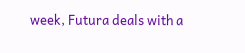week, Futura deals with a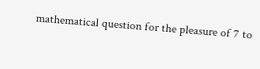mathematical question for the pleasure of 7 to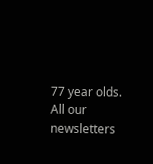77 year olds. All our newsletters